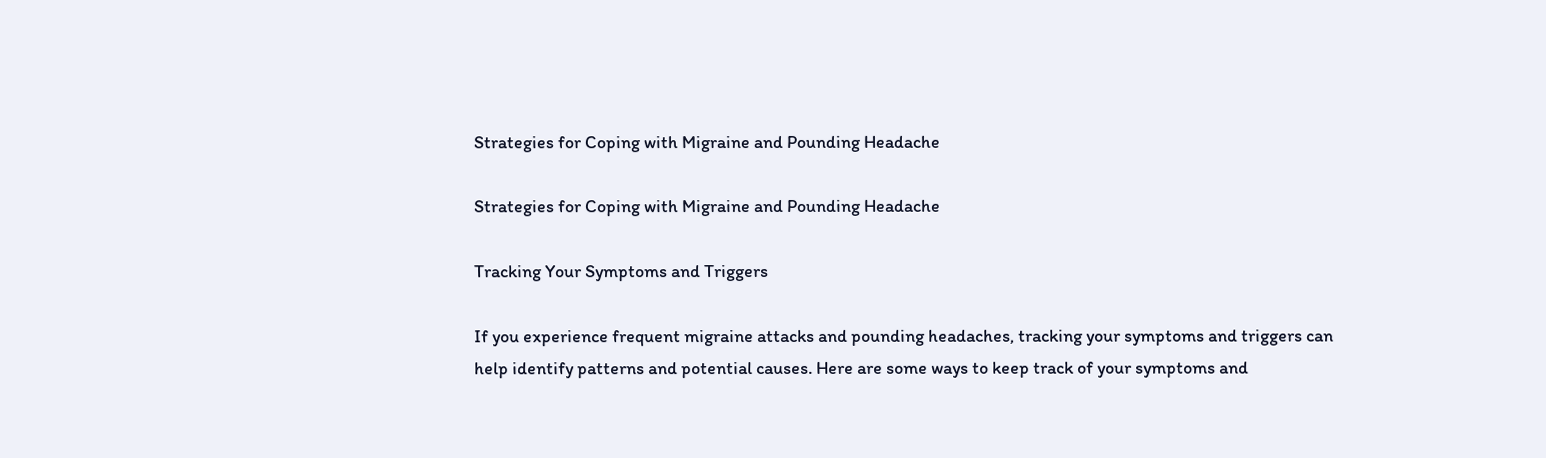Strategies for Coping with Migraine and Pounding Headache

Strategies for Coping with Migraine and Pounding Headache

Tracking Your Symptoms and Triggers

If you experience frequent migraine attacks and pounding headaches, tracking your symptoms and triggers can help identify patterns and potential causes. Here are some ways to keep track of your symptoms and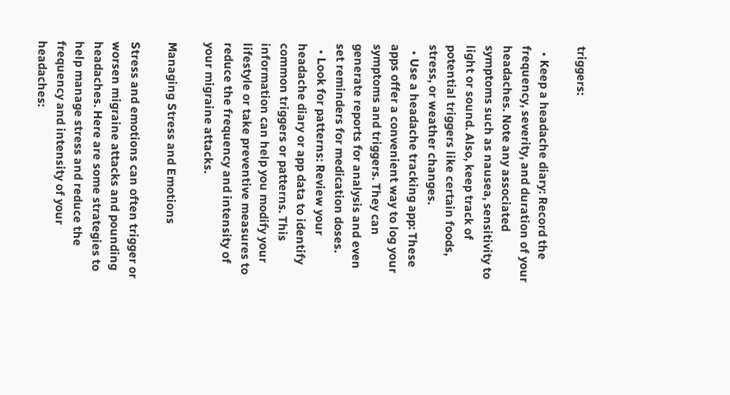triggers:

  • Keep a headache diary: Record the frequency, severity, and duration of your headaches. Note any associated symptoms such as nausea, sensitivity to light or sound. Also, keep track of potential triggers like certain foods, stress, or weather changes.
  • Use a headache tracking app: These apps offer a convenient way to log your symptoms and triggers. They can generate reports for analysis and even set reminders for medication doses.
  • Look for patterns: Review your headache diary or app data to identify common triggers or patterns. This information can help you modify your lifestyle or take preventive measures to reduce the frequency and intensity of your migraine attacks.

Managing Stress and Emotions

Stress and emotions can often trigger or worsen migraine attacks and pounding headaches. Here are some strategies to help manage stress and reduce the frequency and intensity of your headaches: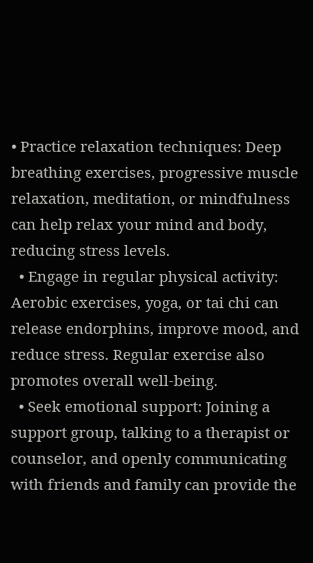• Practice relaxation techniques: Deep breathing exercises, progressive muscle relaxation, meditation, or mindfulness can help relax your mind and body, reducing stress levels.
  • Engage in regular physical activity: Aerobic exercises, yoga, or tai chi can release endorphins, improve mood, and reduce stress. Regular exercise also promotes overall well-being.
  • Seek emotional support: Joining a support group, talking to a therapist or counselor, and openly communicating with friends and family can provide the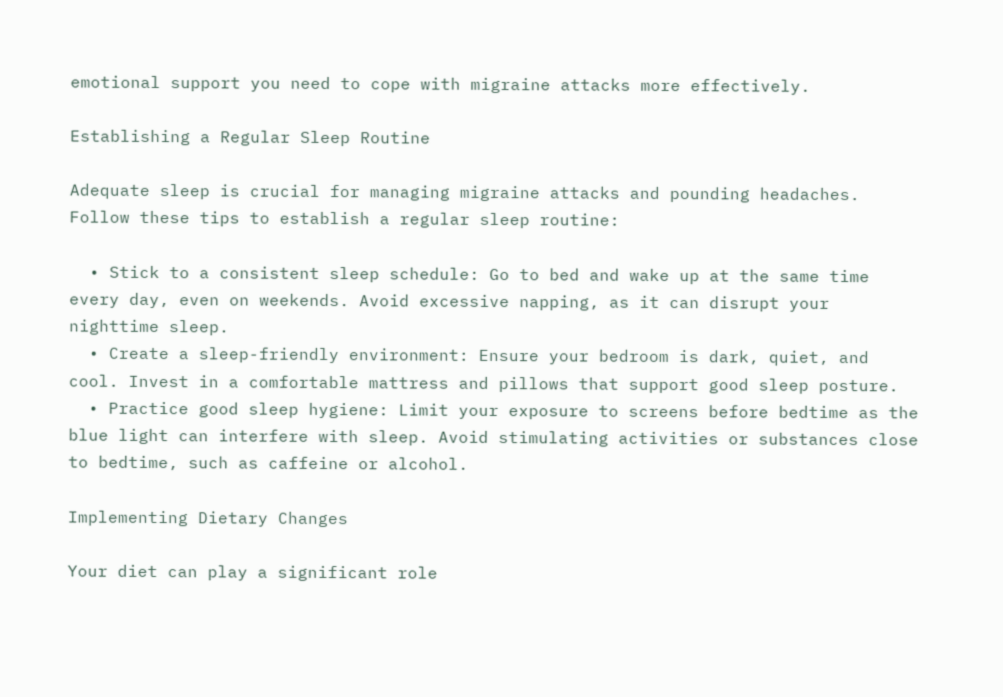emotional support you need to cope with migraine attacks more effectively.

Establishing a Regular Sleep Routine

Adequate sleep is crucial for managing migraine attacks and pounding headaches. Follow these tips to establish a regular sleep routine:

  • Stick to a consistent sleep schedule: Go to bed and wake up at the same time every day, even on weekends. Avoid excessive napping, as it can disrupt your nighttime sleep.
  • Create a sleep-friendly environment: Ensure your bedroom is dark, quiet, and cool. Invest in a comfortable mattress and pillows that support good sleep posture.
  • Practice good sleep hygiene: Limit your exposure to screens before bedtime as the blue light can interfere with sleep. Avoid stimulating activities or substances close to bedtime, such as caffeine or alcohol.

Implementing Dietary Changes

Your diet can play a significant role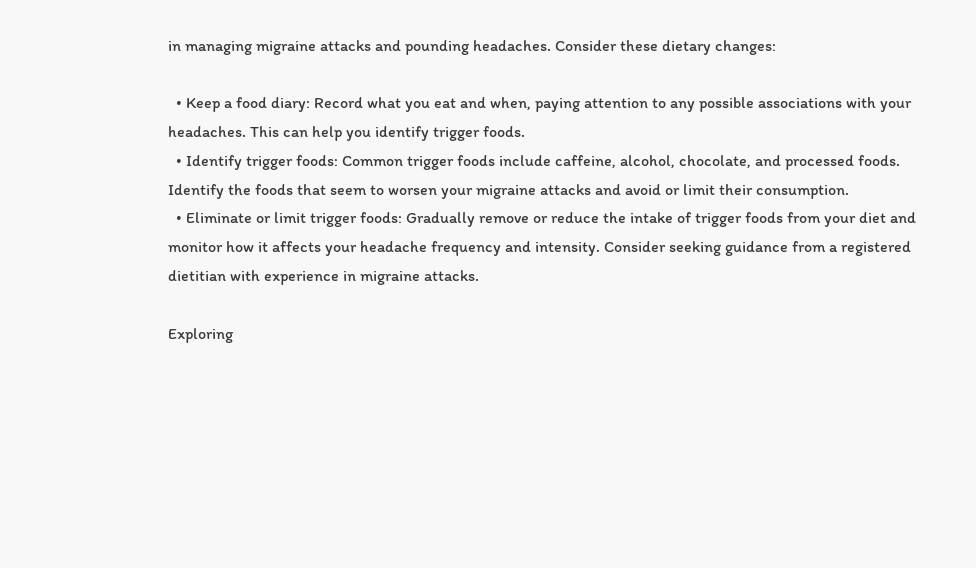in managing migraine attacks and pounding headaches. Consider these dietary changes:

  • Keep a food diary: Record what you eat and when, paying attention to any possible associations with your headaches. This can help you identify trigger foods.
  • Identify trigger foods: Common trigger foods include caffeine, alcohol, chocolate, and processed foods. Identify the foods that seem to worsen your migraine attacks and avoid or limit their consumption.
  • Eliminate or limit trigger foods: Gradually remove or reduce the intake of trigger foods from your diet and monitor how it affects your headache frequency and intensity. Consider seeking guidance from a registered dietitian with experience in migraine attacks.

Exploring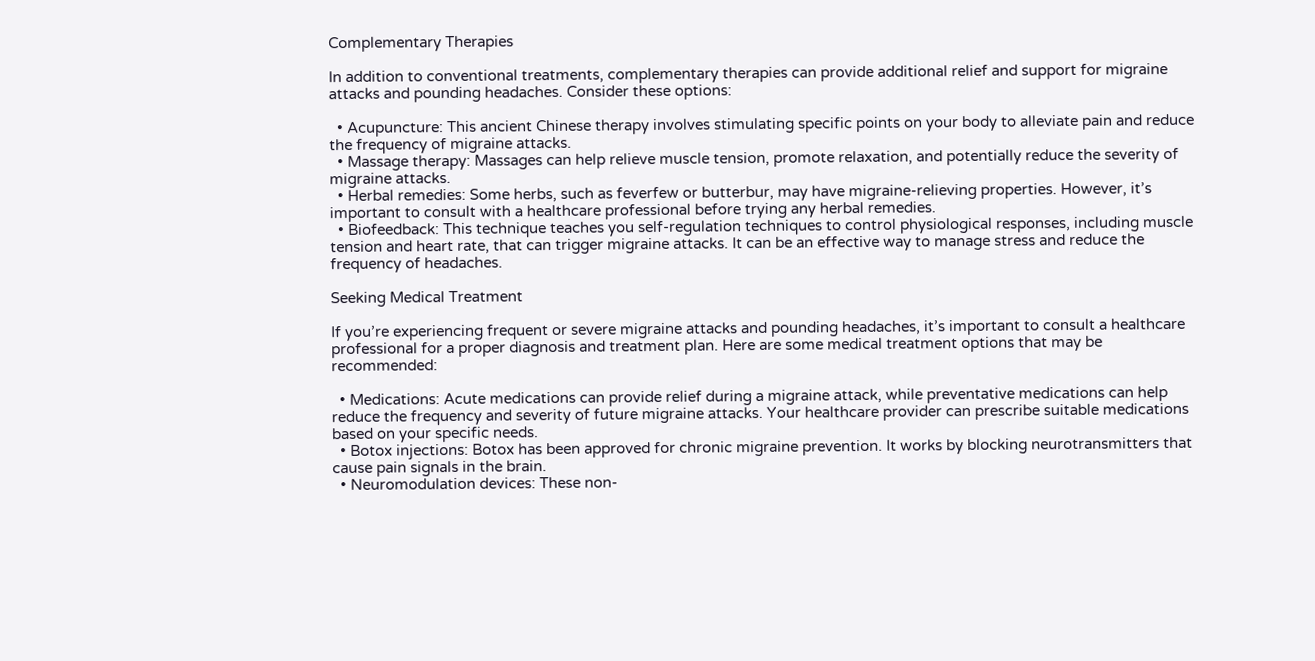Complementary Therapies

In addition to conventional treatments, complementary therapies can provide additional relief and support for migraine attacks and pounding headaches. Consider these options:

  • Acupuncture: This ancient Chinese therapy involves stimulating specific points on your body to alleviate pain and reduce the frequency of migraine attacks.
  • Massage therapy: Massages can help relieve muscle tension, promote relaxation, and potentially reduce the severity of migraine attacks.
  • Herbal remedies: Some herbs, such as feverfew or butterbur, may have migraine-relieving properties. However, it’s important to consult with a healthcare professional before trying any herbal remedies.
  • Biofeedback: This technique teaches you self-regulation techniques to control physiological responses, including muscle tension and heart rate, that can trigger migraine attacks. It can be an effective way to manage stress and reduce the frequency of headaches.

Seeking Medical Treatment

If you’re experiencing frequent or severe migraine attacks and pounding headaches, it’s important to consult a healthcare professional for a proper diagnosis and treatment plan. Here are some medical treatment options that may be recommended:

  • Medications: Acute medications can provide relief during a migraine attack, while preventative medications can help reduce the frequency and severity of future migraine attacks. Your healthcare provider can prescribe suitable medications based on your specific needs.
  • Botox injections: Botox has been approved for chronic migraine prevention. It works by blocking neurotransmitters that cause pain signals in the brain.
  • Neuromodulation devices: These non-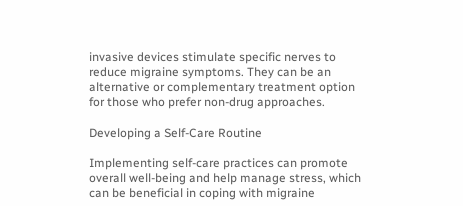invasive devices stimulate specific nerves to reduce migraine symptoms. They can be an alternative or complementary treatment option for those who prefer non-drug approaches.

Developing a Self-Care Routine

Implementing self-care practices can promote overall well-being and help manage stress, which can be beneficial in coping with migraine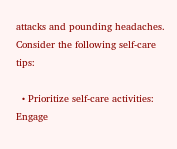attacks and pounding headaches. Consider the following self-care tips:

  • Prioritize self-care activities: Engage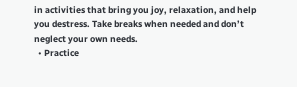in activities that bring you joy, relaxation, and help you destress. Take breaks when needed and don’t neglect your own needs.
  • Practice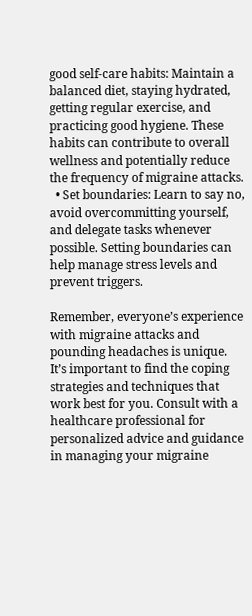good self-care habits: Maintain a balanced diet, staying hydrated, getting regular exercise, and practicing good hygiene. These habits can contribute to overall wellness and potentially reduce the frequency of migraine attacks.
  • Set boundaries: Learn to say no, avoid overcommitting yourself, and delegate tasks whenever possible. Setting boundaries can help manage stress levels and prevent triggers.

Remember, everyone’s experience with migraine attacks and pounding headaches is unique. It’s important to find the coping strategies and techniques that work best for you. Consult with a healthcare professional for personalized advice and guidance in managing your migraine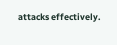attacks effectively.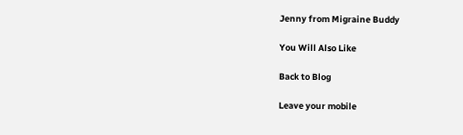Jenny from Migraine Buddy

You Will Also Like

Back to Blog

Leave your mobile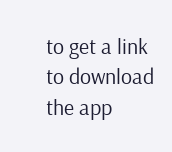to get a link to download the app